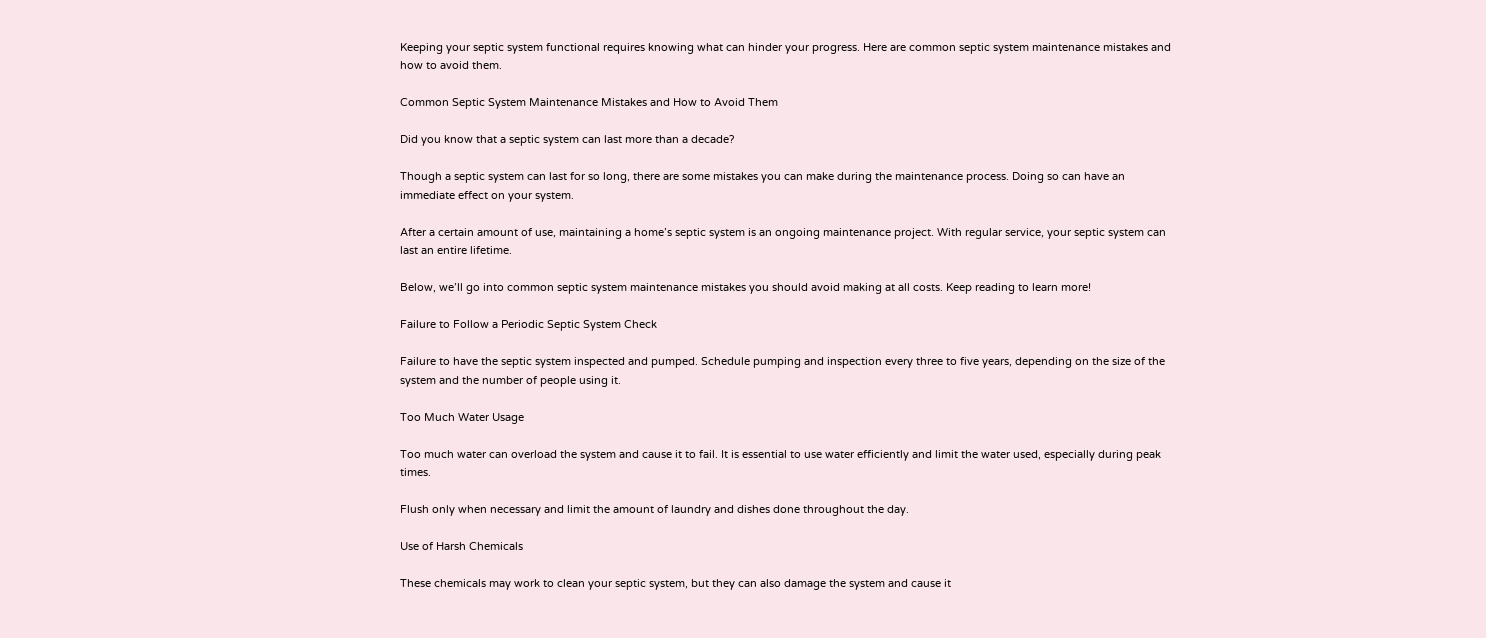Keeping your septic system functional requires knowing what can hinder your progress. Here are common septic system maintenance mistakes and how to avoid them.

Common Septic System Maintenance Mistakes and How to Avoid Them

Did you know that a septic system can last more than a decade?

Though a septic system can last for so long, there are some mistakes you can make during the maintenance process. Doing so can have an immediate effect on your system.

After a certain amount of use, maintaining a home’s septic system is an ongoing maintenance project. With regular service, your septic system can last an entire lifetime.

Below, we’ll go into common septic system maintenance mistakes you should avoid making at all costs. Keep reading to learn more!

Failure to Follow a Periodic Septic System Check

Failure to have the septic system inspected and pumped. Schedule pumping and inspection every three to five years, depending on the size of the system and the number of people using it.

Too Much Water Usage

Too much water can overload the system and cause it to fail. It is essential to use water efficiently and limit the water used, especially during peak times.

Flush only when necessary and limit the amount of laundry and dishes done throughout the day.

Use of Harsh Chemicals

These chemicals may work to clean your septic system, but they can also damage the system and cause it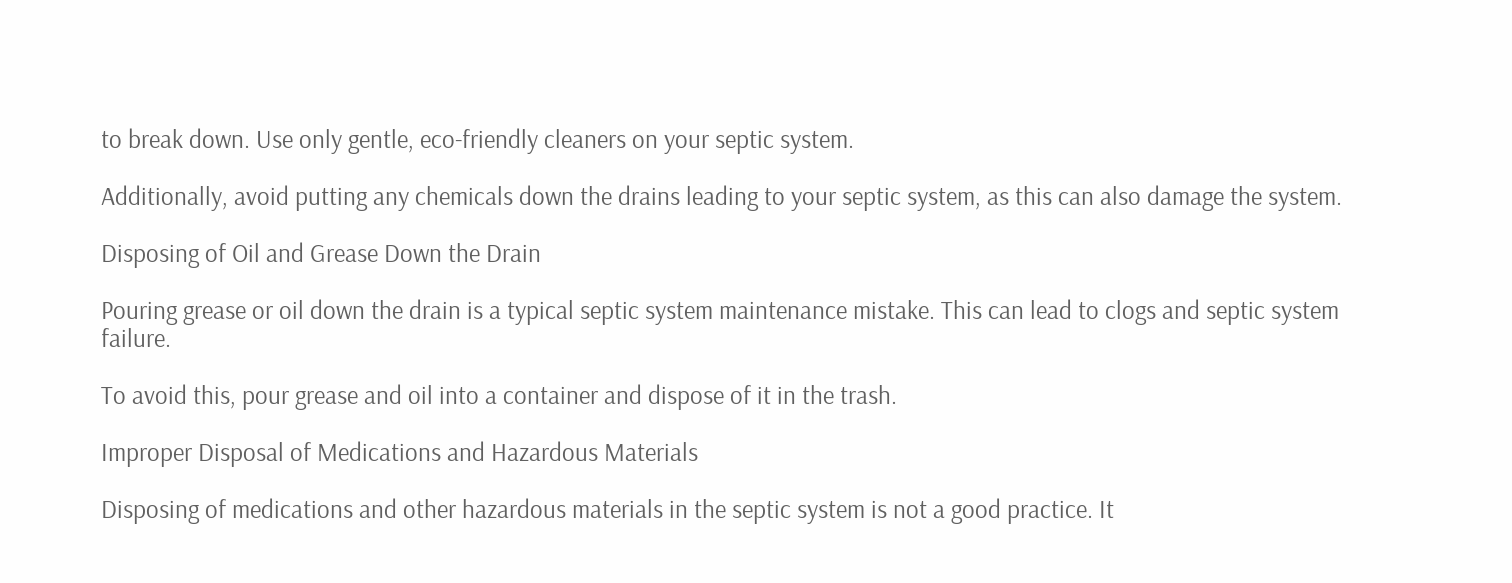to break down. Use only gentle, eco-friendly cleaners on your septic system.

Additionally, avoid putting any chemicals down the drains leading to your septic system, as this can also damage the system.

Disposing of Oil and Grease Down the Drain

Pouring grease or oil down the drain is a typical septic system maintenance mistake. This can lead to clogs and septic system failure.

To avoid this, pour grease and oil into a container and dispose of it in the trash.

Improper Disposal of Medications and Hazardous Materials

Disposing of medications and other hazardous materials in the septic system is not a good practice. It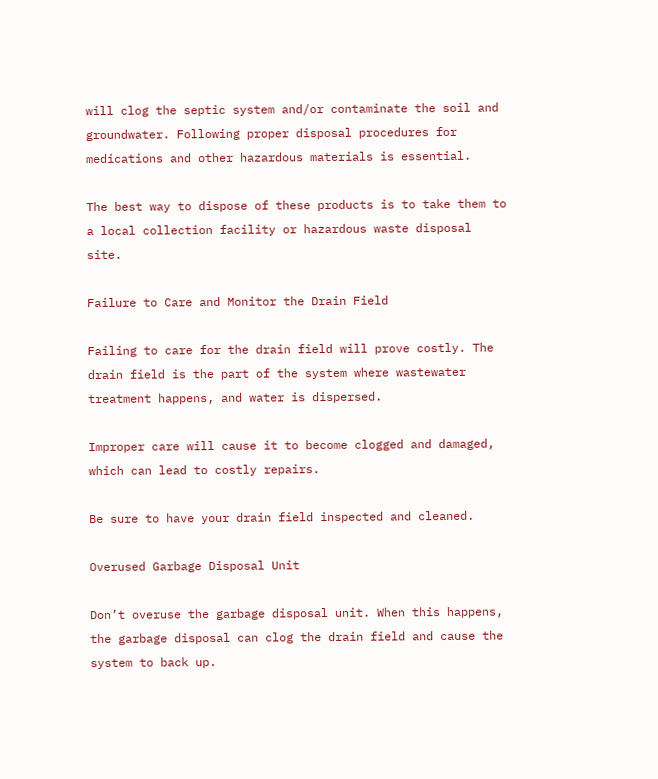will clog the septic system and/or contaminate the soil and groundwater. Following proper disposal procedures for medications and other hazardous materials is essential.

The best way to dispose of these products is to take them to a local collection facility or hazardous waste disposal site.

Failure to Care and Monitor the Drain Field

Failing to care for the drain field will prove costly. The drain field is the part of the system where wastewater treatment happens, and water is dispersed.

Improper care will cause it to become clogged and damaged, which can lead to costly repairs.

Be sure to have your drain field inspected and cleaned.

Overused Garbage Disposal Unit

Don’t overuse the garbage disposal unit. When this happens, the garbage disposal can clog the drain field and cause the system to back up.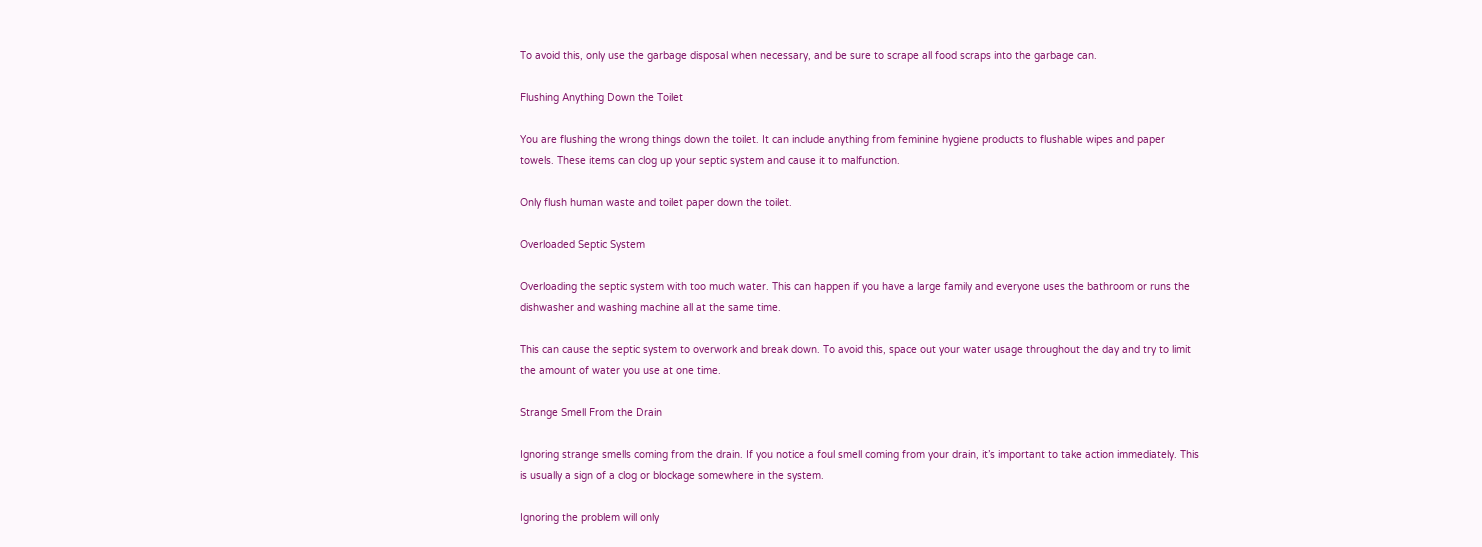To avoid this, only use the garbage disposal when necessary, and be sure to scrape all food scraps into the garbage can.

Flushing Anything Down the Toilet

You are flushing the wrong things down the toilet. It can include anything from feminine hygiene products to flushable wipes and paper towels. These items can clog up your septic system and cause it to malfunction.

Only flush human waste and toilet paper down the toilet.

Overloaded Septic System

Overloading the septic system with too much water. This can happen if you have a large family and everyone uses the bathroom or runs the dishwasher and washing machine all at the same time.

This can cause the septic system to overwork and break down. To avoid this, space out your water usage throughout the day and try to limit the amount of water you use at one time.

Strange Smell From the Drain

Ignoring strange smells coming from the drain. If you notice a foul smell coming from your drain, it’s important to take action immediately. This is usually a sign of a clog or blockage somewhere in the system.

Ignoring the problem will only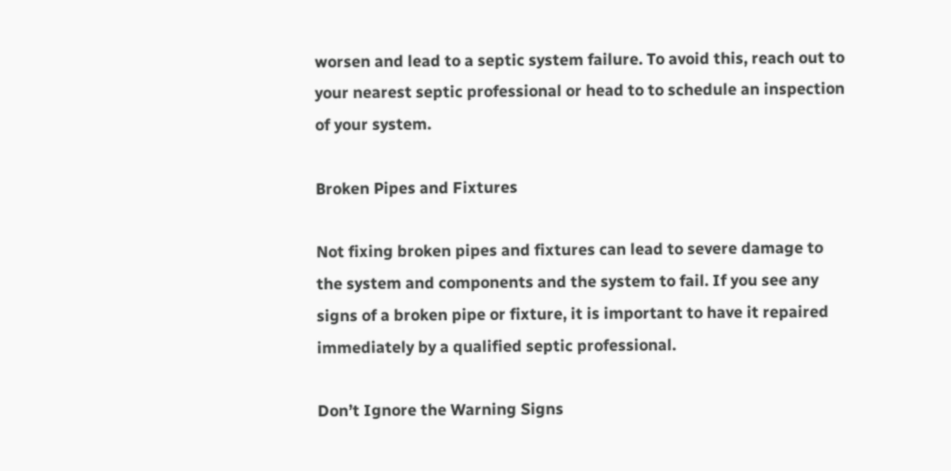worsen and lead to a septic system failure. To avoid this, reach out to your nearest septic professional or head to to schedule an inspection of your system.

Broken Pipes and Fixtures

Not fixing broken pipes and fixtures can lead to severe damage to the system and components and the system to fail. If you see any signs of a broken pipe or fixture, it is important to have it repaired immediately by a qualified septic professional.

Don’t Ignore the Warning Signs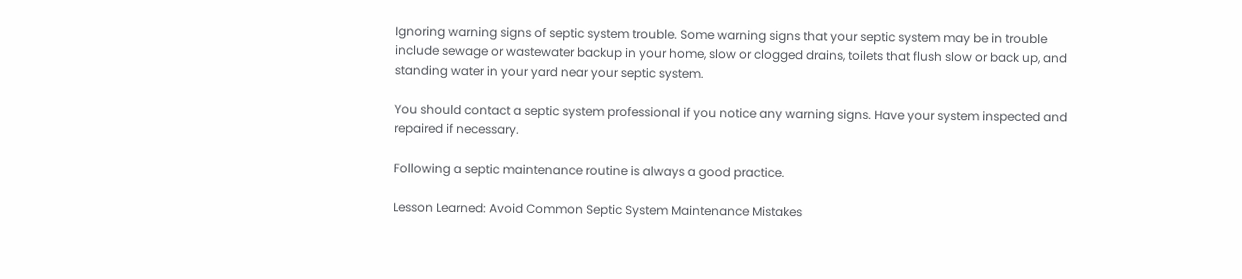Ignoring warning signs of septic system trouble. Some warning signs that your septic system may be in trouble include sewage or wastewater backup in your home, slow or clogged drains, toilets that flush slow or back up, and standing water in your yard near your septic system.

You should contact a septic system professional if you notice any warning signs. Have your system inspected and repaired if necessary.

Following a septic maintenance routine is always a good practice.

Lesson Learned: Avoid Common Septic System Maintenance Mistakes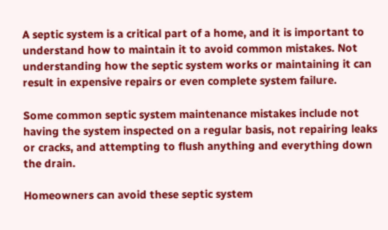A septic system is a critical part of a home, and it is important to understand how to maintain it to avoid common mistakes. Not understanding how the septic system works or maintaining it can result in expensive repairs or even complete system failure.

Some common septic system maintenance mistakes include not having the system inspected on a regular basis, not repairing leaks or cracks, and attempting to flush anything and everything down the drain.

Homeowners can avoid these septic system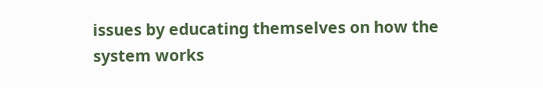issues by educating themselves on how the system works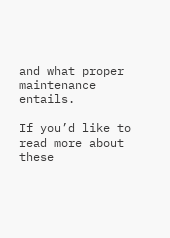and what proper maintenance entails.

If you’d like to read more about these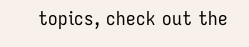topics, check out the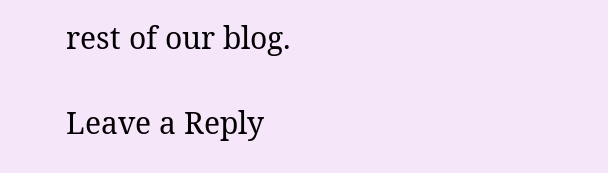rest of our blog.

Leave a Reply